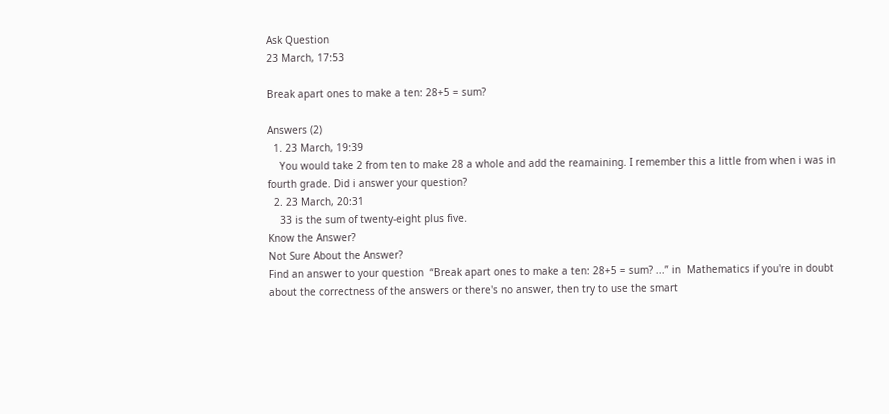Ask Question
23 March, 17:53

Break apart ones to make a ten: 28+5 = sum?

Answers (2)
  1. 23 March, 19:39
    You would take 2 from ten to make 28 a whole and add the reamaining. I remember this a little from when i was in fourth grade. Did i answer your question?
  2. 23 March, 20:31
    33 is the sum of twenty-eight plus five.
Know the Answer?
Not Sure About the Answer?
Find an answer to your question  “Break apart ones to make a ten: 28+5 = sum? ...” in  Mathematics if you're in doubt about the correctness of the answers or there's no answer, then try to use the smart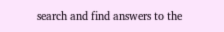search and find answers to the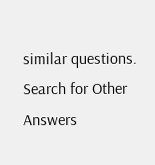similar questions.
Search for Other Answers